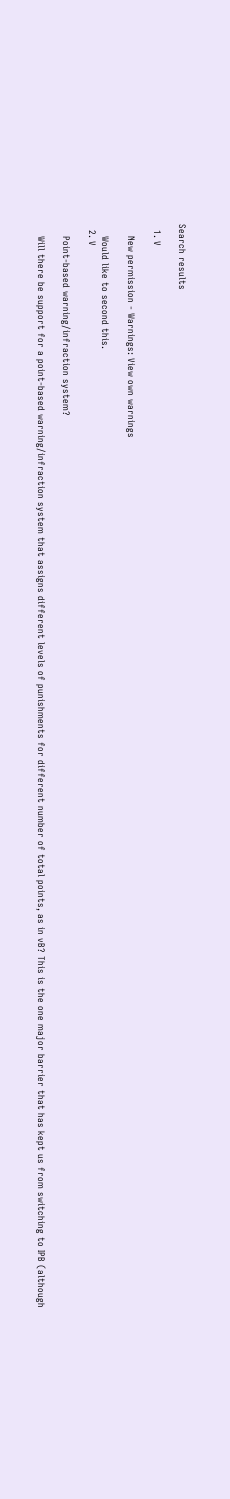Search results

  1. V

    New permission - Warnings: View own warnings

    Would like to second this.
  2. V

    Point-based warning/infraction system?

    Will there be support for a point-based warning/infraction system that assigns different levels of punishments for different number of total points, as in vB? This is the one major barrier that has kept us from switching to IPB (although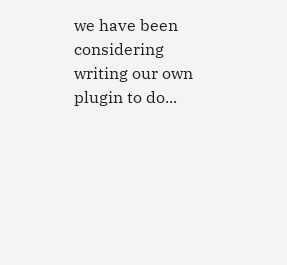we have been considering writing our own plugin to do...